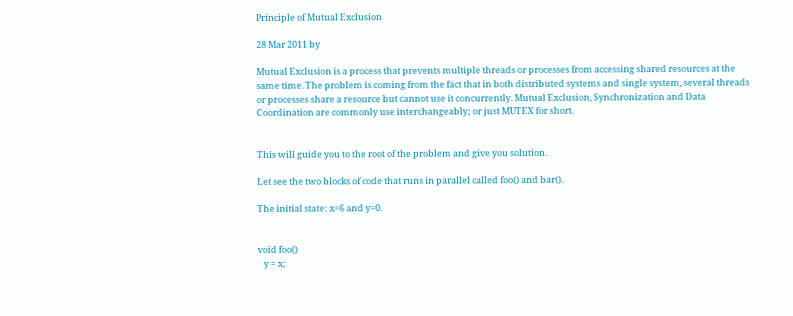Principle of Mutual Exclusion

28 Mar 2011 by

Mutual Exclusion is a process that prevents multiple threads or processes from accessing shared resources at the same time. The problem is coming from the fact that in both distributed systems and single system, several threads or processes share a resource but cannot use it concurrently. Mutual Exclusion, Synchronization and Data Coordination are commonly use interchangeably; or just MUTEX for short.


This will guide you to the root of the problem and give you solution.

Let see the two blocks of code that runs in parallel called foo() and bar().

The initial state: x=6 and y=0.


void foo()
   y = x;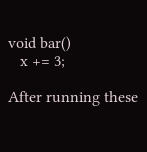void bar()
   x += 3;

After running these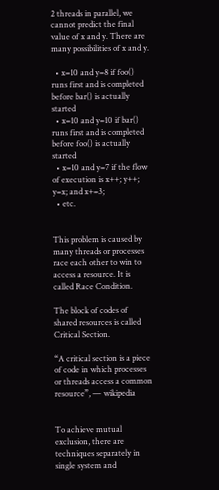2 threads in parallel, we cannot predict the final value of x and y. There are many possibilities of x and y.

  • x=10 and y=8 if foo() runs first and is completed before bar() is actually started
  • x=10 and y=10 if bar() runs first and is completed before foo() is actually started
  • x=10 and y=7 if the flow of execution is x++; y++; y=x; and x+=3;
  • etc.


This problem is caused by many threads or processes race each other to win to access a resource. It is called Race Condition.

The block of codes of shared resources is called Critical Section.

“A critical section is a piece of code in which processes or threads access a common resource”, — wikipedia


To achieve mutual exclusion, there are techniques separately in single system and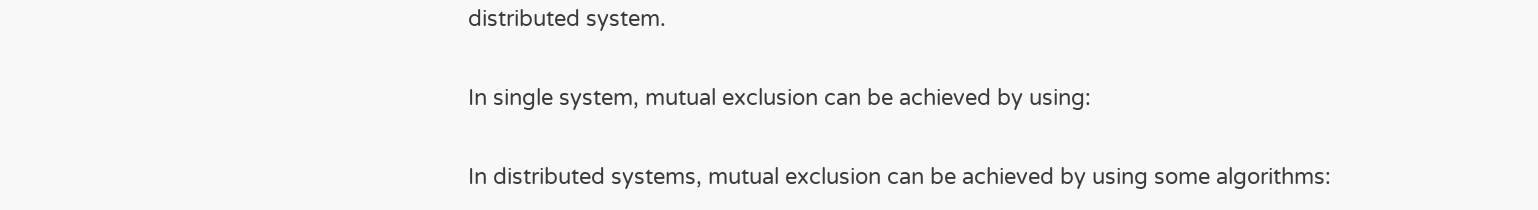distributed system.

In single system, mutual exclusion can be achieved by using:

In distributed systems, mutual exclusion can be achieved by using some algorithms: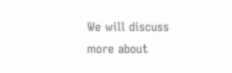We will discuss more about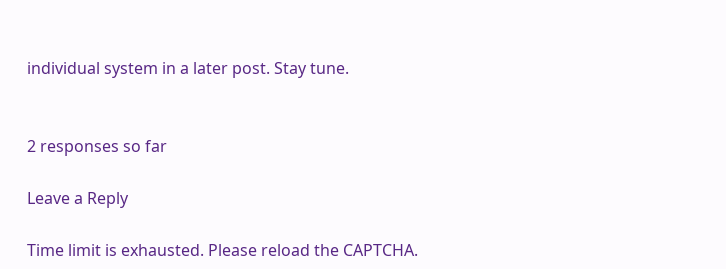individual system in a later post. Stay tune.


2 responses so far

Leave a Reply

Time limit is exhausted. Please reload the CAPTCHA.